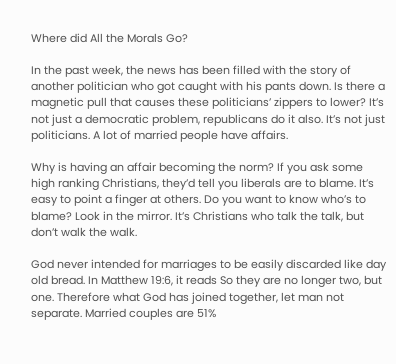Where did All the Morals Go?

In the past week, the news has been filled with the story of another politician who got caught with his pants down. Is there a magnetic pull that causes these politicians’ zippers to lower? It’s not just a democratic problem, republicans do it also. It’s not just politicians. A lot of married people have affairs.

Why is having an affair becoming the norm? If you ask some high ranking Christians, they’d tell you liberals are to blame. It’s easy to point a finger at others. Do you want to know who’s to blame? Look in the mirror. It’s Christians who talk the talk, but don’t walk the walk.

God never intended for marriages to be easily discarded like day old bread. In Matthew 19:6, it reads So they are no longer two, but one. Therefore what God has joined together, let man not separate. Married couples are 51%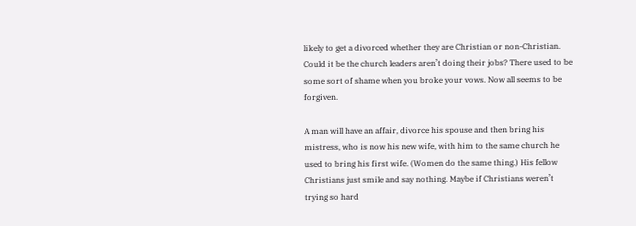likely to get a divorced whether they are Christian or non-Christian. Could it be the church leaders aren’t doing their jobs? There used to be some sort of shame when you broke your vows. Now all seems to be forgiven.

A man will have an affair, divorce his spouse and then bring his mistress, who is now his new wife, with him to the same church he used to bring his first wife. (Women do the same thing.) His fellow Christians just smile and say nothing. Maybe if Christians weren’t trying so hard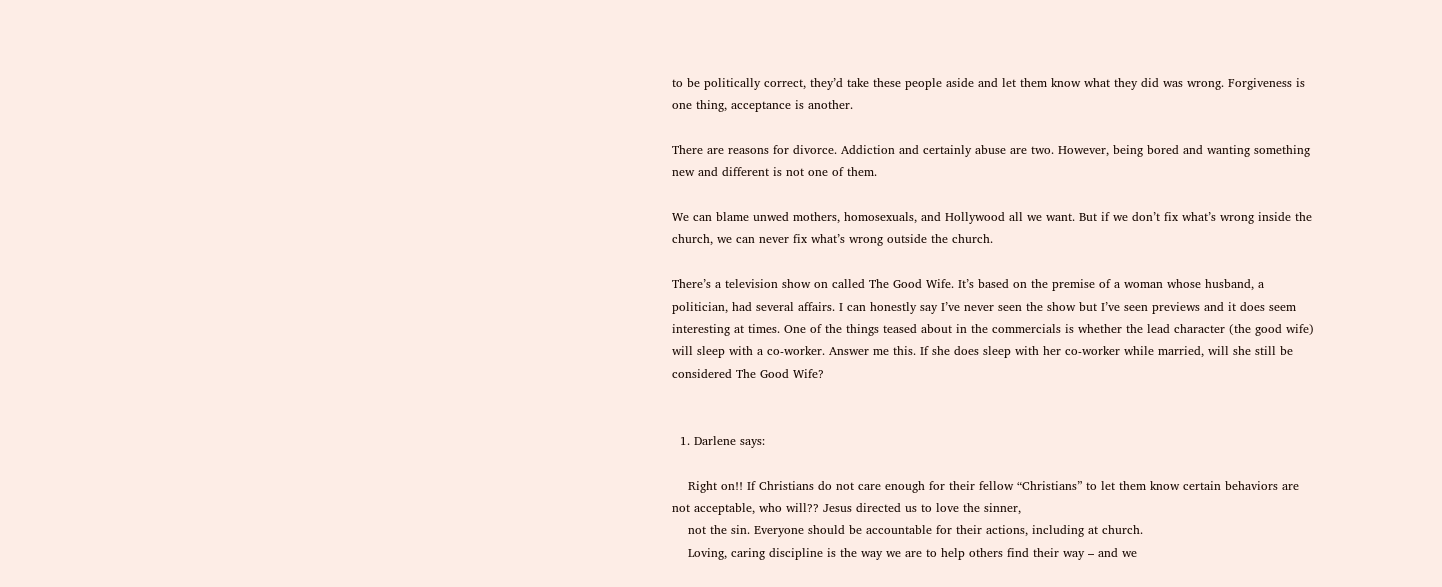to be politically correct, they’d take these people aside and let them know what they did was wrong. Forgiveness is one thing, acceptance is another.

There are reasons for divorce. Addiction and certainly abuse are two. However, being bored and wanting something new and different is not one of them.

We can blame unwed mothers, homosexuals, and Hollywood all we want. But if we don’t fix what’s wrong inside the church, we can never fix what’s wrong outside the church.

There’s a television show on called The Good Wife. It’s based on the premise of a woman whose husband, a politician, had several affairs. I can honestly say I’ve never seen the show but I’ve seen previews and it does seem interesting at times. One of the things teased about in the commercials is whether the lead character (the good wife) will sleep with a co-worker. Answer me this. If she does sleep with her co-worker while married, will she still be considered The Good Wife?


  1. Darlene says:

    Right on!! If Christians do not care enough for their fellow “Christians” to let them know certain behaviors are not acceptable, who will?? Jesus directed us to love the sinner,
    not the sin. Everyone should be accountable for their actions, including at church.
    Loving, caring discipline is the way we are to help others find their way – and we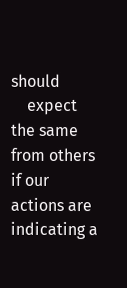should
    expect the same from others if our actions are indicating a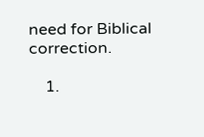need for Biblical correction.

    1.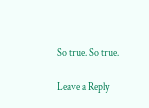So true. So true.

Leave a Reply